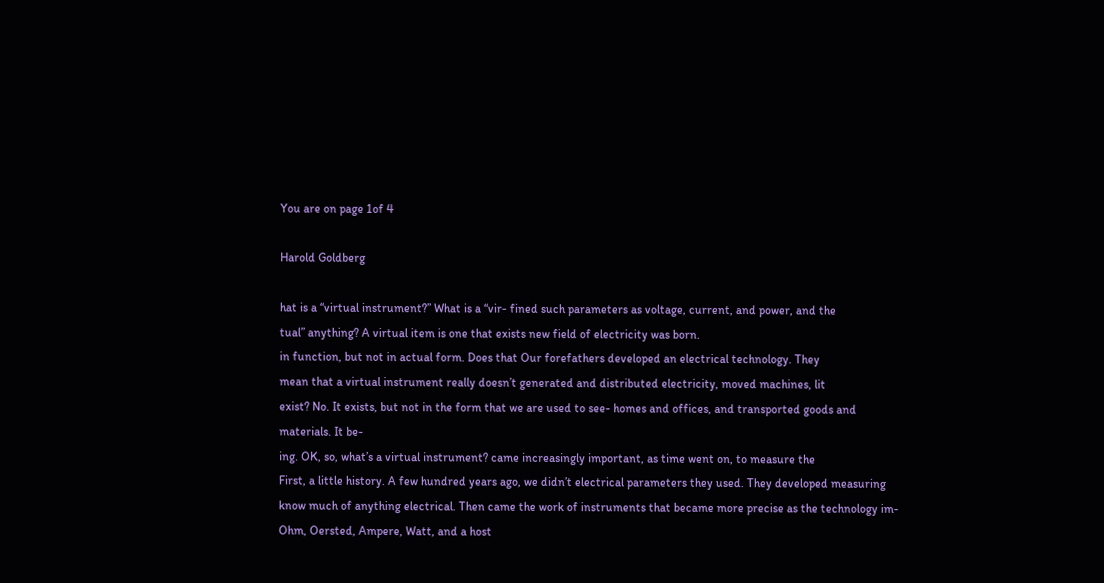You are on page 1of 4

Harold Goldberg

hat is a “virtual instrument?” What is a “vir- fined such parameters as voltage, current, and power, and the
tual” anything? A virtual item is one that exists new field of electricity was born.
in function, but not in actual form. Does that Our forefathers developed an electrical technology. They
mean that a virtual instrument really doesn’t generated and distributed electricity, moved machines, lit
exist? No. It exists, but not in the form that we are used to see- homes and offices, and transported goods and materials. It be-
ing. OK, so, what’s a virtual instrument? came increasingly important, as time went on, to measure the
First, a little history. A few hundred years ago, we didn’t electrical parameters they used. They developed measuring
know much of anything electrical. Then came the work of instruments that became more precise as the technology im-
Ohm, Oersted, Ampere, Watt, and a host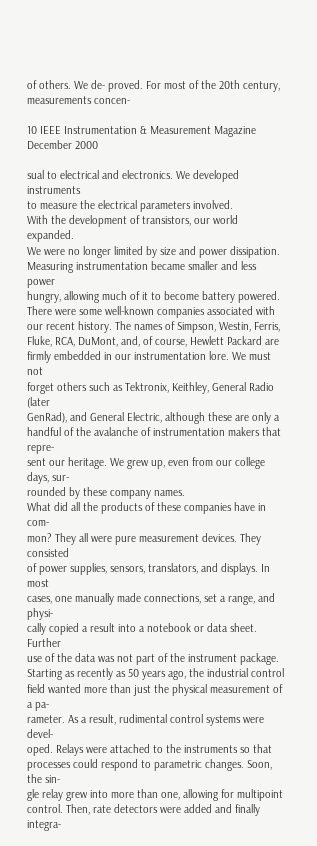of others. We de- proved. For most of the 20th century, measurements concen-

10 IEEE Instrumentation & Measurement Magazine December 2000

sual to electrical and electronics. We developed instruments
to measure the electrical parameters involved.
With the development of transistors, our world expanded.
We were no longer limited by size and power dissipation.
Measuring instrumentation became smaller and less power
hungry, allowing much of it to become battery powered.
There were some well-known companies associated with
our recent history. The names of Simpson, Westin, Ferris,
Fluke, RCA, DuMont, and, of course, Hewlett Packard are
firmly embedded in our instrumentation lore. We must not
forget others such as Tektronix, Keithley, General Radio (later
GenRad), and General Electric, although these are only a
handful of the avalanche of instrumentation makers that repre-
sent our heritage. We grew up, even from our college days, sur-
rounded by these company names.
What did all the products of these companies have in com-
mon? They all were pure measurement devices. They consisted
of power supplies, sensors, translators, and displays. In most
cases, one manually made connections, set a range, and physi-
cally copied a result into a notebook or data sheet. Further
use of the data was not part of the instrument package.
Starting as recently as 50 years ago, the industrial control
field wanted more than just the physical measurement of a pa-
rameter. As a result, rudimental control systems were devel-
oped. Relays were attached to the instruments so that
processes could respond to parametric changes. Soon, the sin-
gle relay grew into more than one, allowing for multipoint
control. Then, rate detectors were added and finally integra-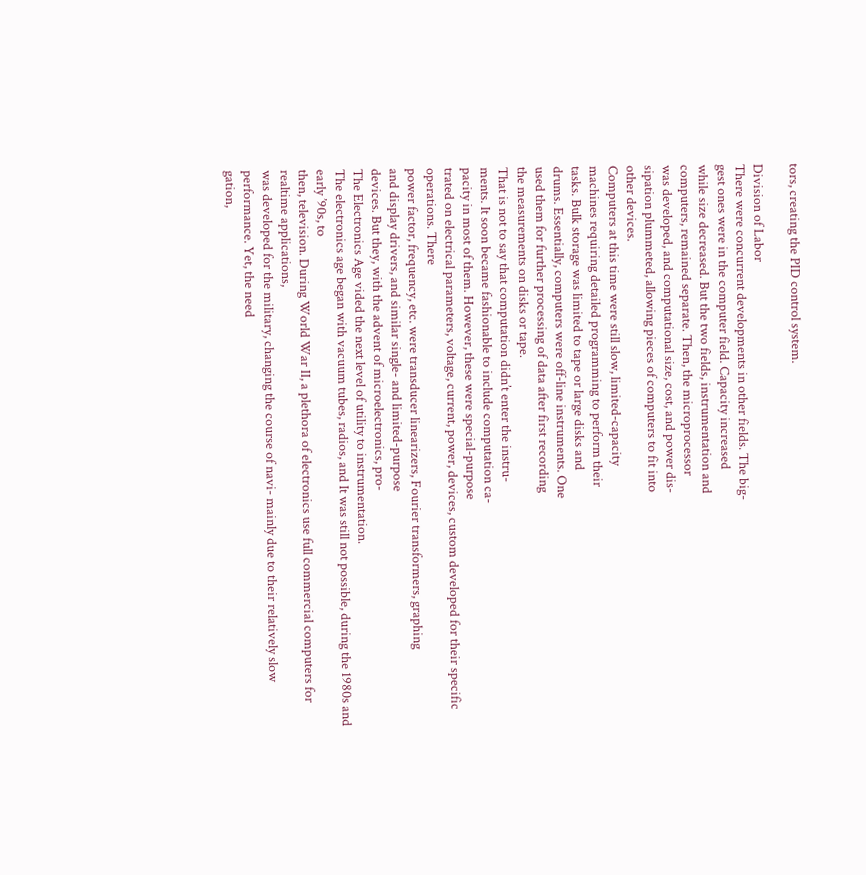tors, creating the PID control system.

Division of Labor
There were concurrent developments in other fields. The big-
gest ones were in the computer field. Capacity increased
while size decreased. But the two fields, instrumentation and
computers, remained separate. Then, the microprocessor
was developed, and computational size, cost, and power dis-
sipation plummeted, allowing pieces of computers to fit into
other devices.
Computers at this time were still slow, limited-capacity
machines requiring detailed programming to perform their
tasks. Bulk storage was limited to tape or large disks and
drums. Essentially, computers were off-line instruments. One
used them for further processing of data after first recording
the measurements on disks or tape.
That is not to say that computation didn’t enter the instru-
ments. It soon became fashionable to include computation ca-
pacity in most of them. However, these were special-purpose
trated on electrical parameters, voltage, current, power, devices, custom developed for their specific operations. There
power factor, frequency, etc. were transducer linearizers, Fourier transformers, graphing
and display drivers, and similar single- and limited-purpose
devices. But they, with the advent of microelectronics, pro-
The Electronics Age vided the next level of utility to instrumentation.
The electronics age began with vacuum tubes, radios, and It was still not possible, during the 1980s and early ’90s, to
then, television. During World War II, a plethora of electronics use full commercial computers for realtime applications,
was developed for the military, changing the course of navi- mainly due to their relatively slow performance. Yet, the need
gation,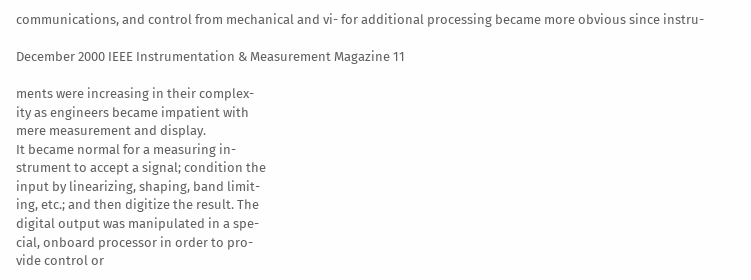communications, and control from mechanical and vi- for additional processing became more obvious since instru-

December 2000 IEEE Instrumentation & Measurement Magazine 11

ments were increasing in their complex-
ity as engineers became impatient with
mere measurement and display.
It became normal for a measuring in-
strument to accept a signal; condition the
input by linearizing, shaping, band limit-
ing, etc.; and then digitize the result. The
digital output was manipulated in a spe-
cial, onboard processor in order to pro-
vide control or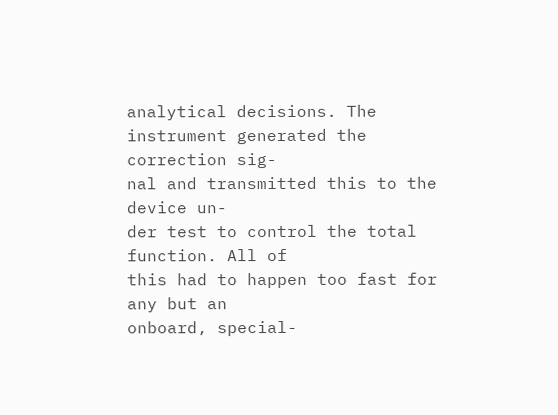analytical decisions. The
instrument generated the correction sig-
nal and transmitted this to the device un-
der test to control the total function. All of
this had to happen too fast for any but an
onboard, special-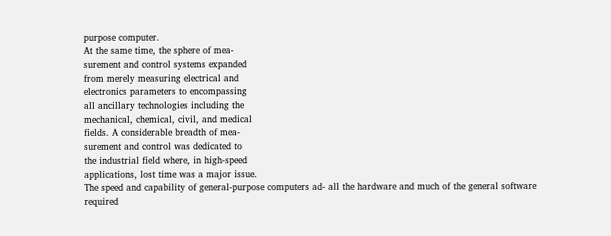purpose computer.
At the same time, the sphere of mea-
surement and control systems expanded
from merely measuring electrical and
electronics parameters to encompassing
all ancillary technologies including the
mechanical, chemical, civil, and medical
fields. A considerable breadth of mea-
surement and control was dedicated to
the industrial field where, in high-speed
applications, lost time was a major issue.
The speed and capability of general-purpose computers ad- all the hardware and much of the general software required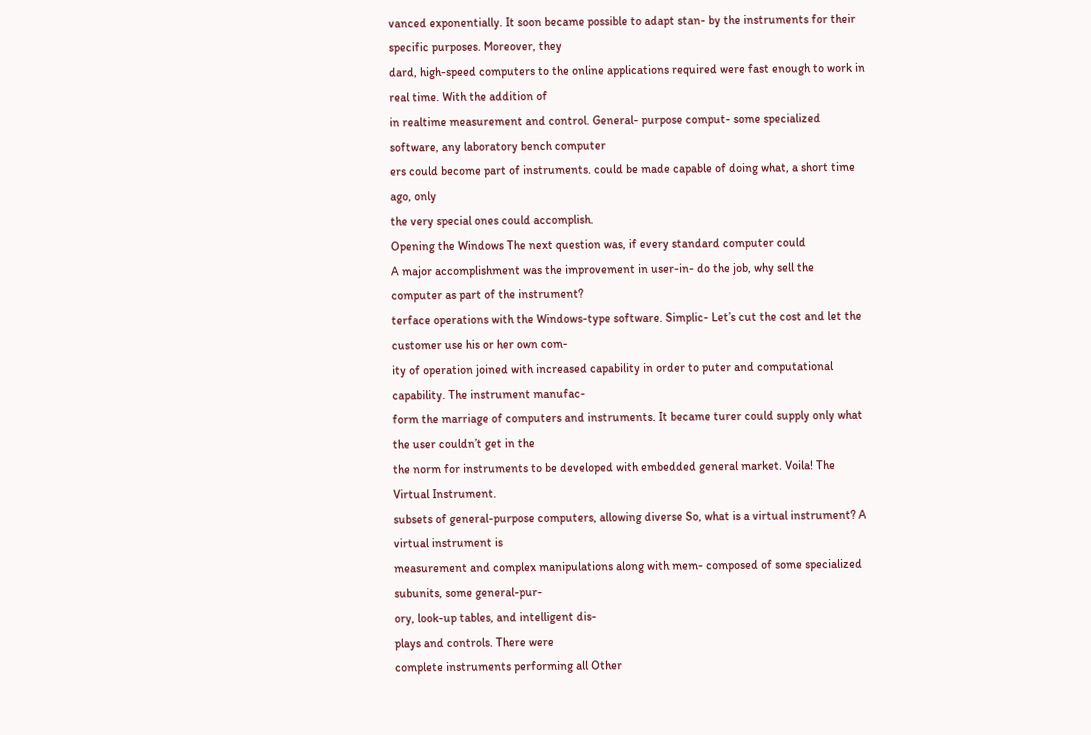vanced exponentially. It soon became possible to adapt stan- by the instruments for their specific purposes. Moreover, they
dard, high-speed computers to the online applications required were fast enough to work in real time. With the addition of
in realtime measurement and control. General- purpose comput- some specialized software, any laboratory bench computer
ers could become part of instruments. could be made capable of doing what, a short time ago, only
the very special ones could accomplish.
Opening the Windows The next question was, if every standard computer could
A major accomplishment was the improvement in user-in- do the job, why sell the computer as part of the instrument?
terface operations with the Windows-type software. Simplic- Let’s cut the cost and let the customer use his or her own com-
ity of operation joined with increased capability in order to puter and computational capability. The instrument manufac-
form the marriage of computers and instruments. It became turer could supply only what the user couldn’t get in the
the norm for instruments to be developed with embedded general market. Voila! The Virtual Instrument.
subsets of general-purpose computers, allowing diverse So, what is a virtual instrument? A virtual instrument is
measurement and complex manipulations along with mem- composed of some specialized subunits, some general-pur-
ory, look-up tables, and intelligent dis-
plays and controls. There were
complete instruments performing all Other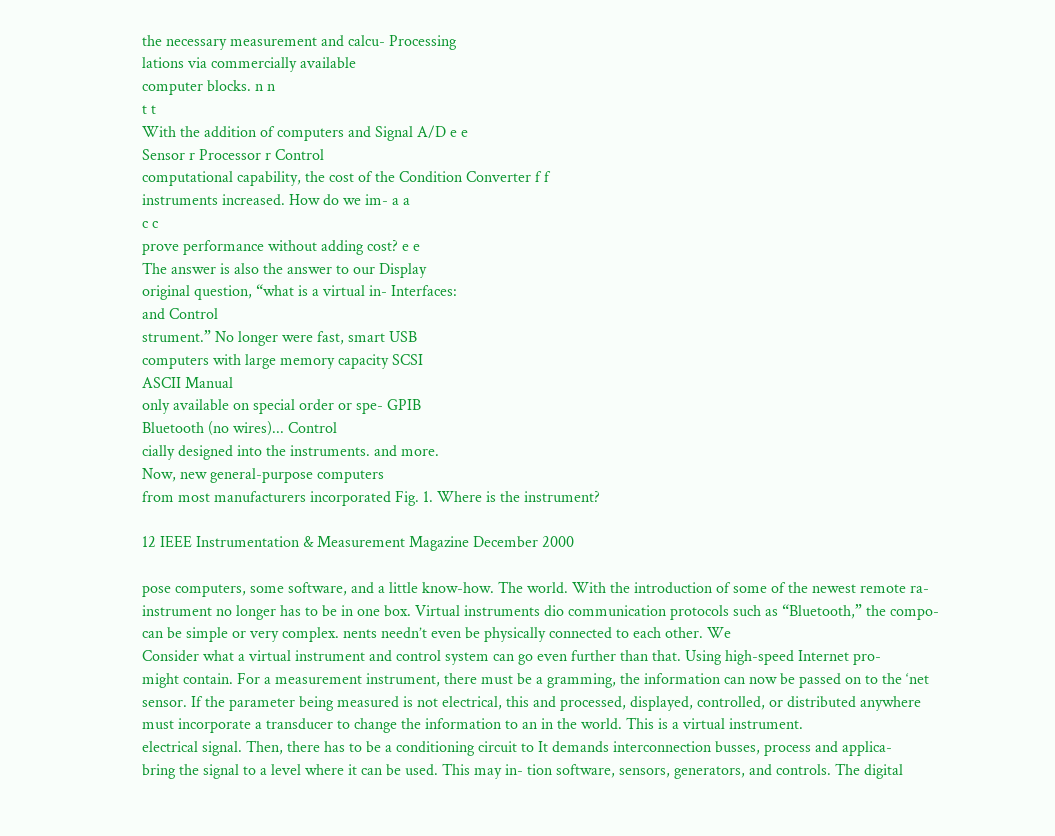the necessary measurement and calcu- Processing
lations via commercially available
computer blocks. n n
t t
With the addition of computers and Signal A/D e e
Sensor r Processor r Control
computational capability, the cost of the Condition Converter f f
instruments increased. How do we im- a a
c c
prove performance without adding cost? e e
The answer is also the answer to our Display
original question, “what is a virtual in- Interfaces:
and Control
strument.” No longer were fast, smart USB
computers with large memory capacity SCSI
ASCII Manual
only available on special order or spe- GPIB
Bluetooth (no wires)... Control
cially designed into the instruments. and more.
Now, new general-purpose computers
from most manufacturers incorporated Fig. 1. Where is the instrument?

12 IEEE Instrumentation & Measurement Magazine December 2000

pose computers, some software, and a little know-how. The world. With the introduction of some of the newest remote ra-
instrument no longer has to be in one box. Virtual instruments dio communication protocols such as “Bluetooth,” the compo-
can be simple or very complex. nents needn’t even be physically connected to each other. We
Consider what a virtual instrument and control system can go even further than that. Using high-speed Internet pro-
might contain. For a measurement instrument, there must be a gramming, the information can now be passed on to the ‘net
sensor. If the parameter being measured is not electrical, this and processed, displayed, controlled, or distributed anywhere
must incorporate a transducer to change the information to an in the world. This is a virtual instrument.
electrical signal. Then, there has to be a conditioning circuit to It demands interconnection busses, process and applica-
bring the signal to a level where it can be used. This may in- tion software, sensors, generators, and controls. The digital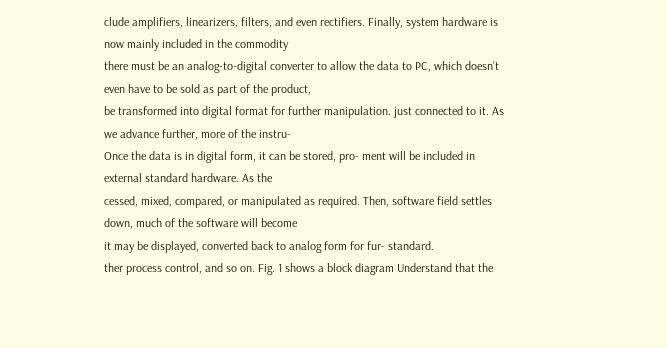clude amplifiers, linearizers, filters, and even rectifiers. Finally, system hardware is now mainly included in the commodity
there must be an analog-to-digital converter to allow the data to PC, which doesn’t even have to be sold as part of the product,
be transformed into digital format for further manipulation. just connected to it. As we advance further, more of the instru-
Once the data is in digital form, it can be stored, pro- ment will be included in external standard hardware. As the
cessed, mixed, compared, or manipulated as required. Then, software field settles down, much of the software will become
it may be displayed, converted back to analog form for fur- standard.
ther process control, and so on. Fig. 1 shows a block diagram Understand that the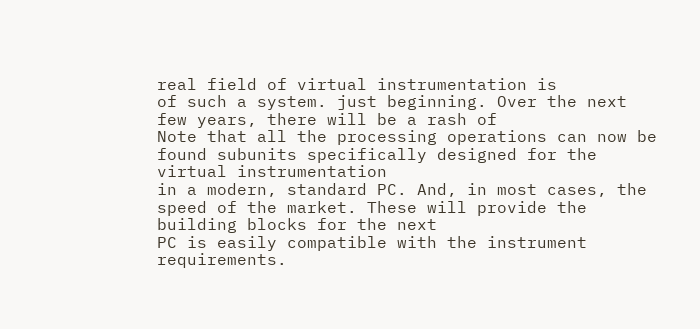real field of virtual instrumentation is
of such a system. just beginning. Over the next few years, there will be a rash of
Note that all the processing operations can now be found subunits specifically designed for the virtual instrumentation
in a modern, standard PC. And, in most cases, the speed of the market. These will provide the building blocks for the next
PC is easily compatible with the instrument requirements.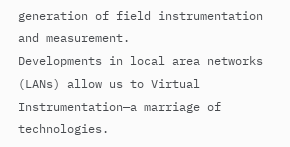generation of field instrumentation and measurement.
Developments in local area networks (LANs) allow us to Virtual Instrumentation—a marriage of technologies.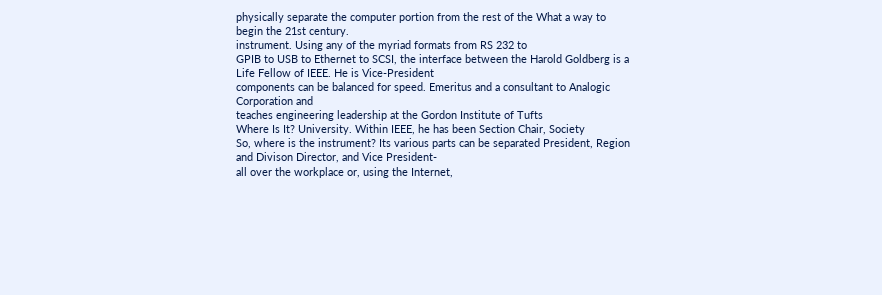physically separate the computer portion from the rest of the What a way to begin the 21st century.
instrument. Using any of the myriad formats from RS 232 to
GPIB to USB to Ethernet to SCSI, the interface between the Harold Goldberg is a Life Fellow of IEEE. He is Vice-President
components can be balanced for speed. Emeritus and a consultant to Analogic Corporation and
teaches engineering leadership at the Gordon Institute of Tufts
Where Is It? University. Within IEEE, he has been Section Chair, Society
So, where is the instrument? Its various parts can be separated President, Region and Divison Director, and Vice President-
all over the workplace or, using the Internet,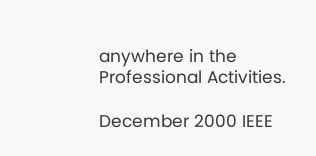anywhere in the Professional Activities.

December 2000 IEEE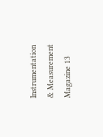Instrumentation & Measurement Magazine 13